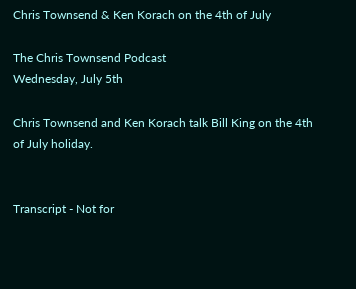Chris Townsend & Ken Korach on the 4th of July

The Chris Townsend Podcast
Wednesday, July 5th

Chris Townsend and Ken Korach talk Bill King on the 4th of July holiday.


Transcript - Not for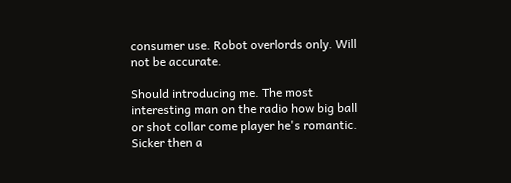consumer use. Robot overlords only. Will not be accurate.

Should introducing me. The most interesting man on the radio how big ball or shot collar come player he's romantic. Sicker then a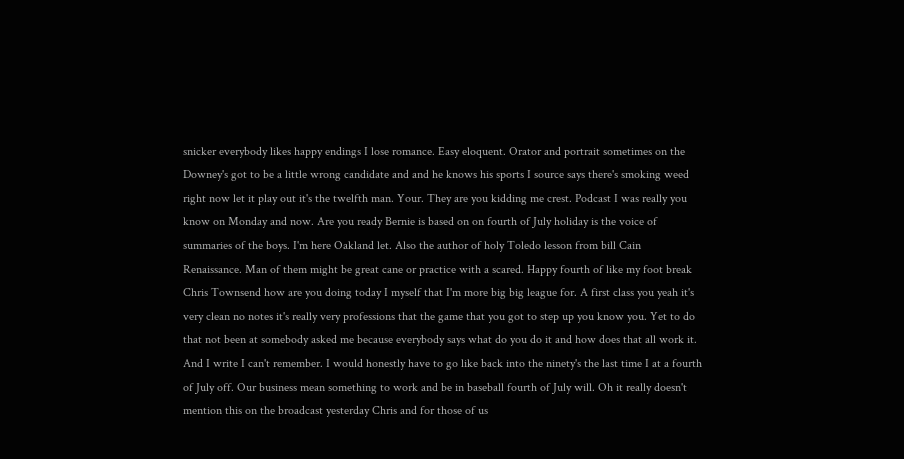snicker everybody likes happy endings I lose romance. Easy eloquent. Orator and portrait sometimes on the Downey's got to be a little wrong candidate and and he knows his sports I source says there's smoking weed right now let it play out it's the twelfth man. Your. They are you kidding me crest. Podcast I was really you know on Monday and now. Are you ready Bernie is based on on fourth of July holiday is the voice of summaries of the boys. I'm here Oakland let. Also the author of holy Toledo lesson from bill Cain Renaissance. Man of them might be great cane or practice with a scared. Happy fourth of like my foot break Chris Townsend how are you doing today I myself that I'm more big big league for. A first class you yeah it's very clean no notes it's really very professions that the game that you got to step up you know you. Yet to do that not been at somebody asked me because everybody says what do you do it and how does that all work it. And I write I can't remember. I would honestly have to go like back into the ninety's the last time I at a fourth of July off. Our business mean something to work and be in baseball fourth of July will. Oh it really doesn't mention this on the broadcast yesterday Chris and for those of us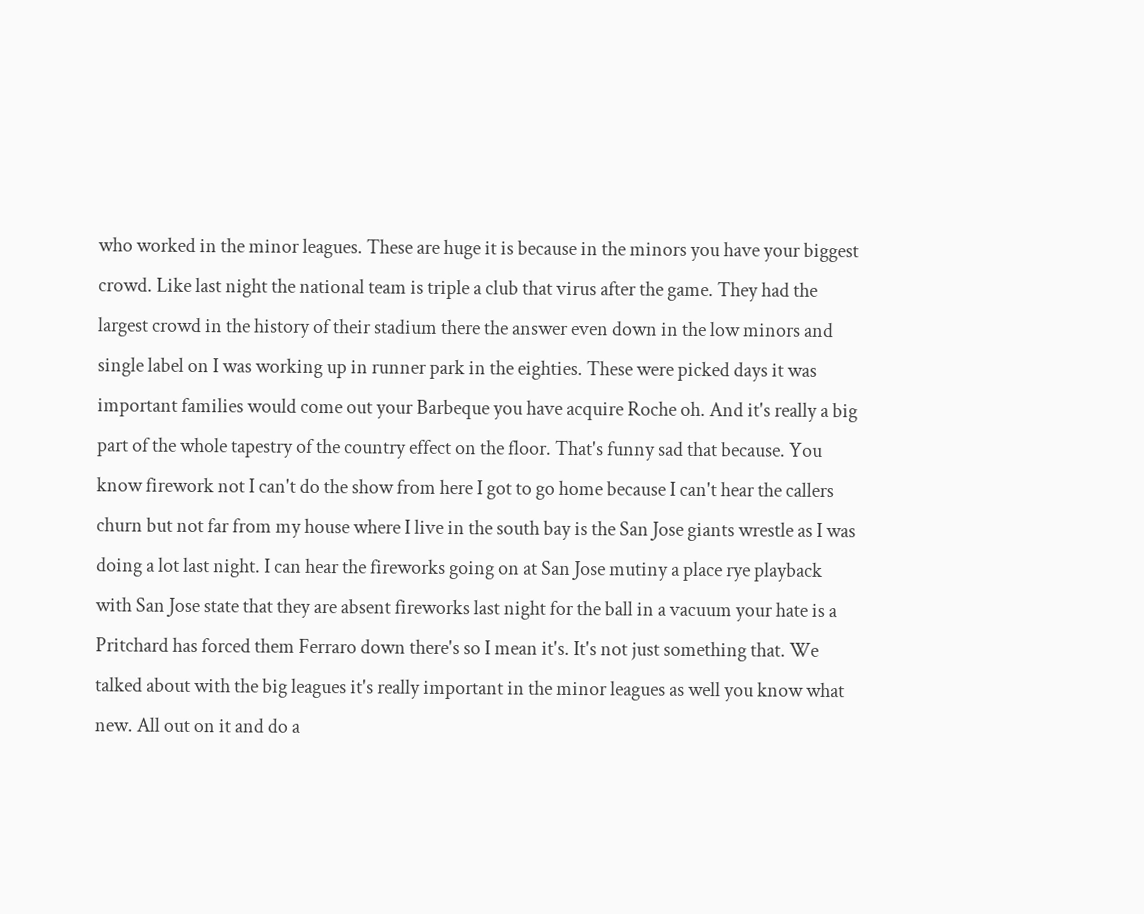who worked in the minor leagues. These are huge it is because in the minors you have your biggest crowd. Like last night the national team is triple a club that virus after the game. They had the largest crowd in the history of their stadium there the answer even down in the low minors and single label on I was working up in runner park in the eighties. These were picked days it was important families would come out your Barbeque you have acquire Roche oh. And it's really a big part of the whole tapestry of the country effect on the floor. That's funny sad that because. You know firework not I can't do the show from here I got to go home because I can't hear the callers churn but not far from my house where I live in the south bay is the San Jose giants wrestle as I was doing a lot last night. I can hear the fireworks going on at San Jose mutiny a place rye playback with San Jose state that they are absent fireworks last night for the ball in a vacuum your hate is a Pritchard has forced them Ferraro down there's so I mean it's. It's not just something that. We talked about with the big leagues it's really important in the minor leagues as well you know what new. All out on it and do a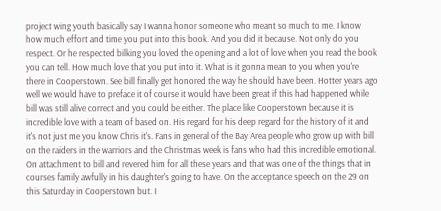project wing youth basically say I wanna honor someone who meant so much to me. I know how much effort and time you put into this book. And you did it because. Not only do you respect. Or he respected bilking you loved the opening and a lot of love when you read the book you can tell. How much love that you put into it. What is it gonna mean to you when you're there in Cooperstown. See bill finally get honored the way he should have been. Hotter years ago well we would have to preface it of course it would have been great if this had happened while bill was still alive correct and you could be either. The place like Cooperstown because it is incredible love with a team of based on. His regard for his deep regard for the history of it and it's not just me you know Chris it's. Fans in general of the Bay Area people who grow up with bill on the raiders in the warriors and the Christmas week is fans who had this incredible emotional. On attachment to bill and revered him for all these years and that was one of the things that in courses family awfully in his daughter's going to have. On the acceptance speech on the 29 on this Saturday in Cooperstown but. I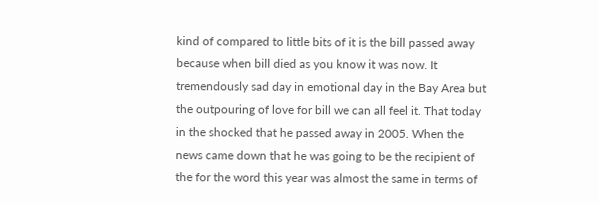kind of compared to little bits of it is the bill passed away because when bill died as you know it was now. It tremendously sad day in emotional day in the Bay Area but the outpouring of love for bill we can all feel it. That today in the shocked that he passed away in 2005. When the news came down that he was going to be the recipient of the for the word this year was almost the same in terms of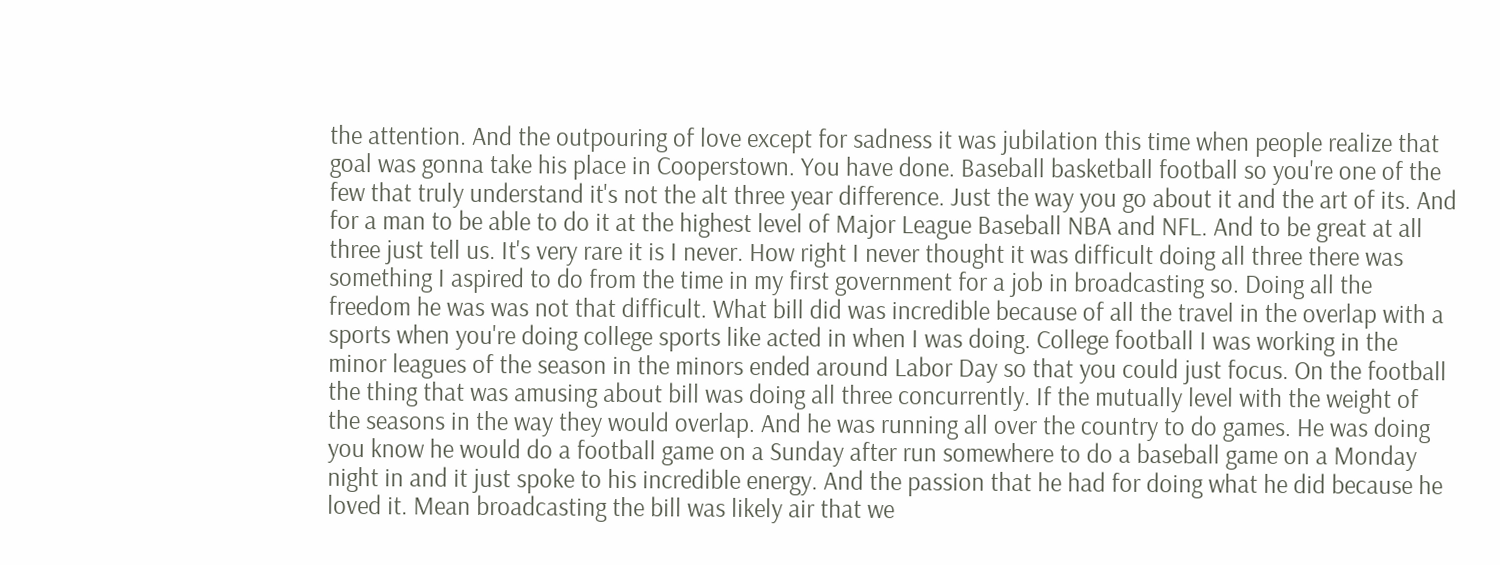the attention. And the outpouring of love except for sadness it was jubilation this time when people realize that goal was gonna take his place in Cooperstown. You have done. Baseball basketball football so you're one of the few that truly understand it's not the alt three year difference. Just the way you go about it and the art of its. And for a man to be able to do it at the highest level of Major League Baseball NBA and NFL. And to be great at all three just tell us. It's very rare it is I never. How right I never thought it was difficult doing all three there was something I aspired to do from the time in my first government for a job in broadcasting so. Doing all the freedom he was was not that difficult. What bill did was incredible because of all the travel in the overlap with a sports when you're doing college sports like acted in when I was doing. College football I was working in the minor leagues of the season in the minors ended around Labor Day so that you could just focus. On the football the thing that was amusing about bill was doing all three concurrently. If the mutually level with the weight of the seasons in the way they would overlap. And he was running all over the country to do games. He was doing you know he would do a football game on a Sunday after run somewhere to do a baseball game on a Monday night in and it just spoke to his incredible energy. And the passion that he had for doing what he did because he loved it. Mean broadcasting the bill was likely air that we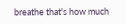breathe that's how much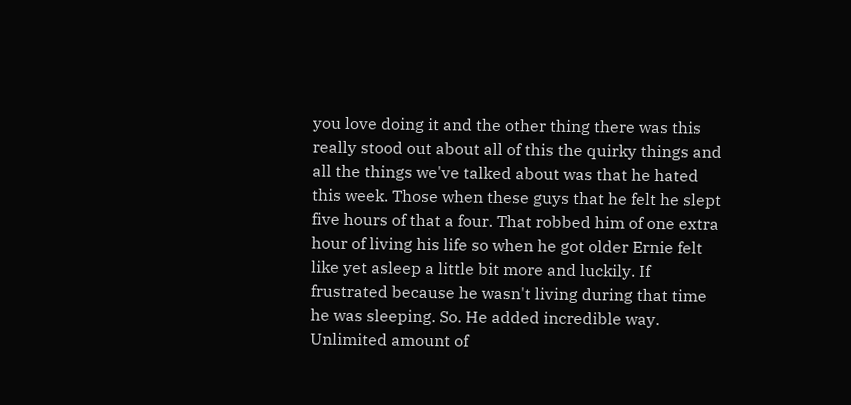you love doing it and the other thing there was this really stood out about all of this the quirky things and all the things we've talked about was that he hated this week. Those when these guys that he felt he slept five hours of that a four. That robbed him of one extra hour of living his life so when he got older Ernie felt like yet asleep a little bit more and luckily. If frustrated because he wasn't living during that time he was sleeping. So. He added incredible way. Unlimited amount of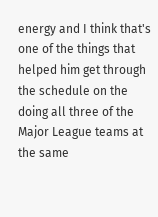energy and I think that's one of the things that helped him get through the schedule on the doing all three of the Major League teams at the same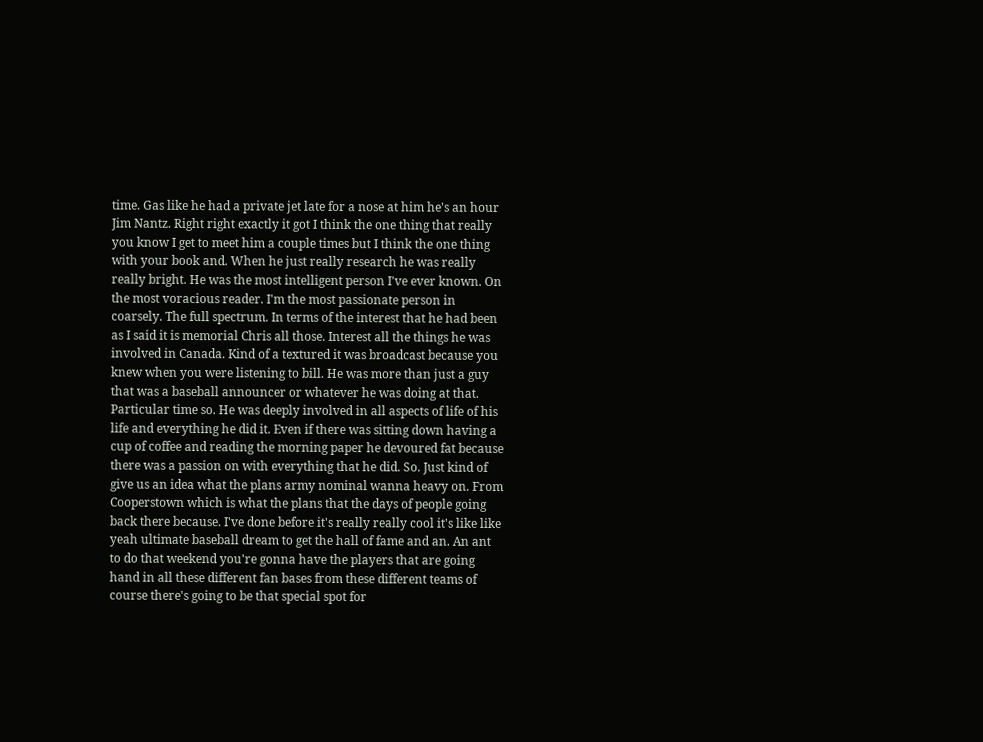time. Gas like he had a private jet late for a nose at him he's an hour Jim Nantz. Right right exactly it got I think the one thing that really you know I get to meet him a couple times but I think the one thing with your book and. When he just really research he was really really bright. He was the most intelligent person I've ever known. On the most voracious reader. I'm the most passionate person in coarsely. The full spectrum. In terms of the interest that he had been as I said it is memorial Chris all those. Interest all the things he was involved in Canada. Kind of a textured it was broadcast because you knew when you were listening to bill. He was more than just a guy that was a baseball announcer or whatever he was doing at that. Particular time so. He was deeply involved in all aspects of life of his life and everything he did it. Even if there was sitting down having a cup of coffee and reading the morning paper he devoured fat because there was a passion on with everything that he did. So. Just kind of give us an idea what the plans army nominal wanna heavy on. From Cooperstown which is what the plans that the days of people going back there because. I've done before it's really really cool it's like like yeah ultimate baseball dream to get the hall of fame and an. An ant to do that weekend you're gonna have the players that are going hand in all these different fan bases from these different teams of course there's going to be that special spot for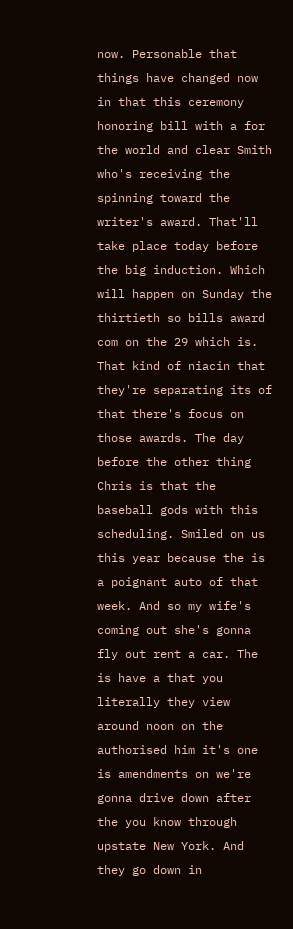now. Personable that things have changed now in that this ceremony honoring bill with a for the world and clear Smith who's receiving the spinning toward the writer's award. That'll take place today before the big induction. Which will happen on Sunday the thirtieth so bills award com on the 29 which is. That kind of niacin that they're separating its of that there's focus on those awards. The day before the other thing Chris is that the baseball gods with this scheduling. Smiled on us this year because the is a poignant auto of that week. And so my wife's coming out she's gonna fly out rent a car. The is have a that you literally they view around noon on the authorised him it's one is amendments on we're gonna drive down after the you know through upstate New York. And they go down in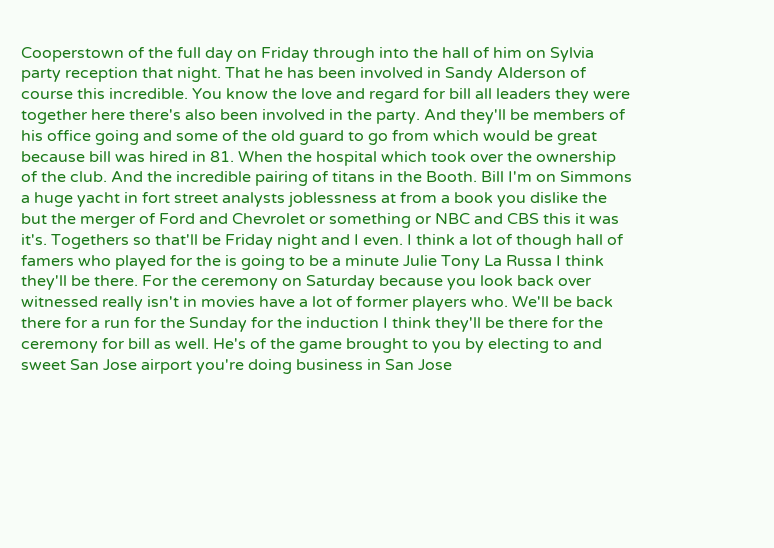Cooperstown of the full day on Friday through into the hall of him on Sylvia party reception that night. That he has been involved in Sandy Alderson of course this incredible. You know the love and regard for bill all leaders they were together here there's also been involved in the party. And they'll be members of his office going and some of the old guard to go from which would be great because bill was hired in 81. When the hospital which took over the ownership of the club. And the incredible pairing of titans in the Booth. Bill I'm on Simmons a huge yacht in fort street analysts joblessness at from a book you dislike the but the merger of Ford and Chevrolet or something or NBC and CBS this it was it's. Togethers so that'll be Friday night and I even. I think a lot of though hall of famers who played for the is going to be a minute Julie Tony La Russa I think they'll be there. For the ceremony on Saturday because you look back over witnessed really isn't in movies have a lot of former players who. We'll be back there for a run for the Sunday for the induction I think they'll be there for the ceremony for bill as well. He's of the game brought to you by electing to and sweet San Jose airport you're doing business in San Jose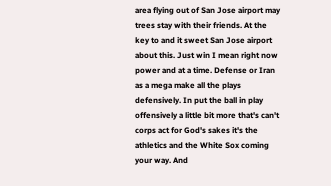area flying out of San Jose airport may trees stay with their friends. At the key to and it sweet San Jose airport about this. Just win I mean right now power and at a time. Defense or Iran as a mega make all the plays defensively. In put the ball in play offensively a little bit more that's can't corps act for God's sakes it's the athletics and the White Sox coming your way. And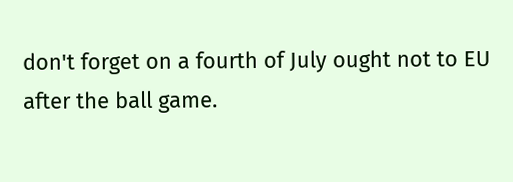don't forget on a fourth of July ought not to EU after the ball game.